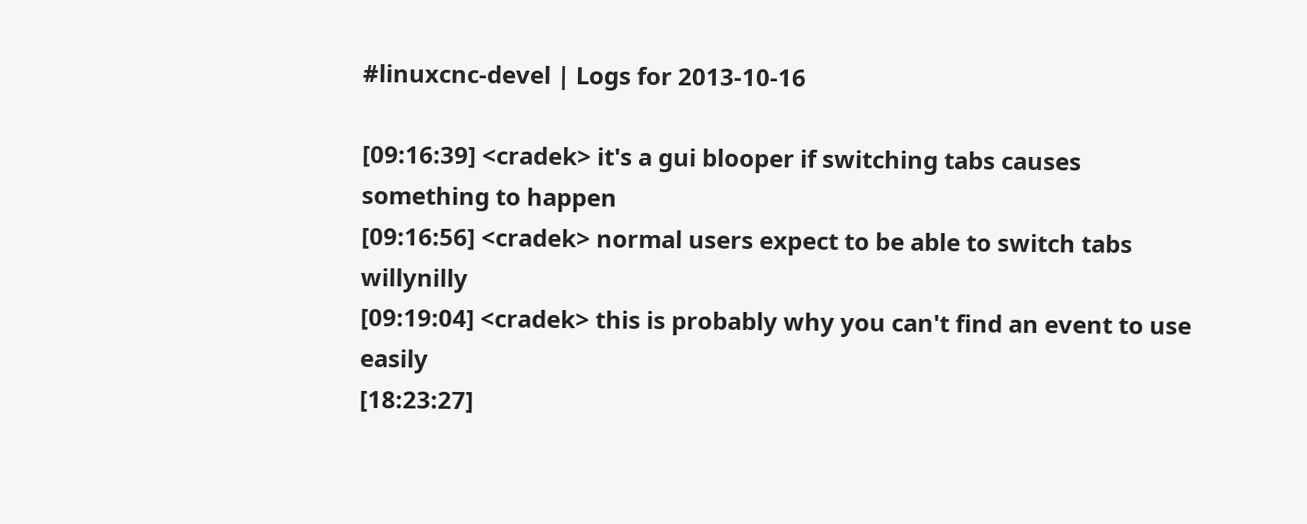#linuxcnc-devel | Logs for 2013-10-16

[09:16:39] <cradek> it's a gui blooper if switching tabs causes something to happen
[09:16:56] <cradek> normal users expect to be able to switch tabs willynilly
[09:19:04] <cradek> this is probably why you can't find an event to use easily
[18:23:27]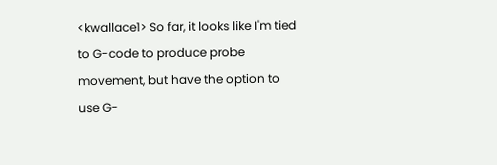<kwallace1> So far, it looks like I'm tied to G-code to produce probe movement, but have the option to use G-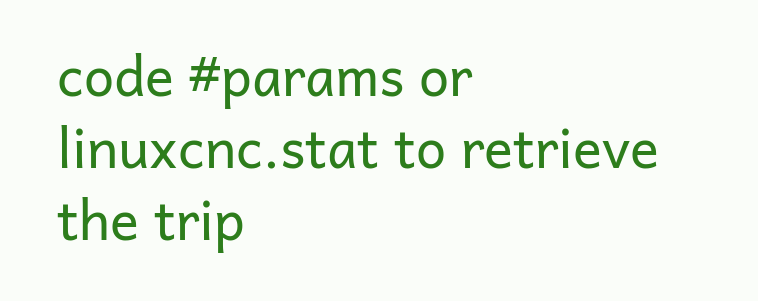code #params or linuxcnc.stat to retrieve the trip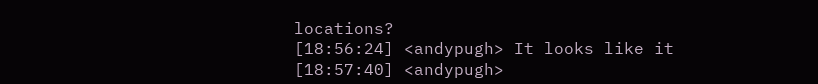locations?
[18:56:24] <andypugh> It looks like it
[18:57:40] <andypugh>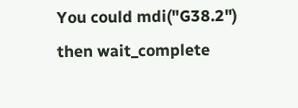You could mdi("G38.2") then wait_complete